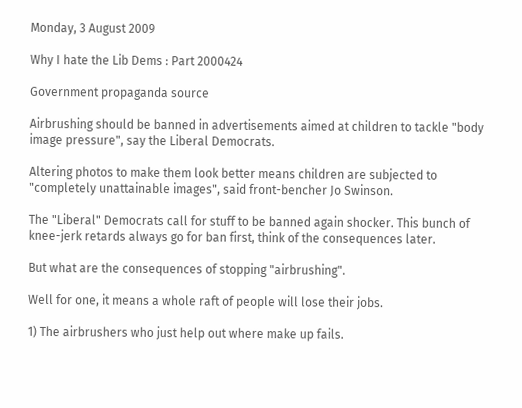Monday, 3 August 2009

Why I hate the Lib Dems : Part 2000424

Government propaganda source

Airbrushing should be banned in advertisements aimed at children to tackle "body image pressure", say the Liberal Democrats.

Altering photos to make them look better means children are subjected to "completely unattainable images", said front-bencher Jo Swinson.

The "Liberal" Democrats call for stuff to be banned again shocker. This bunch of knee-jerk retards always go for ban first, think of the consequences later.

But what are the consequences of stopping "airbrushing".

Well for one, it means a whole raft of people will lose their jobs.

1) The airbrushers who just help out where make up fails.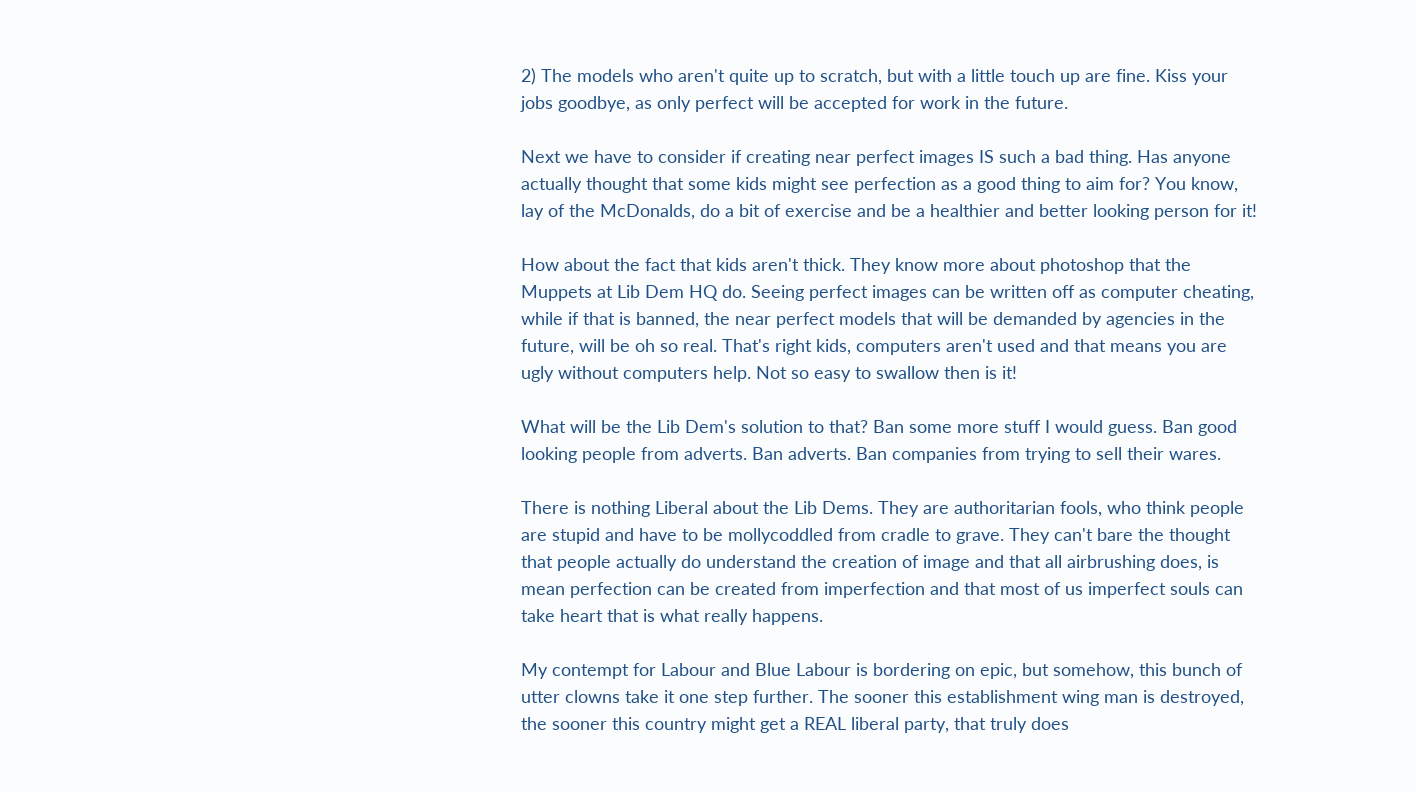2) The models who aren't quite up to scratch, but with a little touch up are fine. Kiss your jobs goodbye, as only perfect will be accepted for work in the future.

Next we have to consider if creating near perfect images IS such a bad thing. Has anyone actually thought that some kids might see perfection as a good thing to aim for? You know, lay of the McDonalds, do a bit of exercise and be a healthier and better looking person for it!

How about the fact that kids aren't thick. They know more about photoshop that the Muppets at Lib Dem HQ do. Seeing perfect images can be written off as computer cheating, while if that is banned, the near perfect models that will be demanded by agencies in the future, will be oh so real. That's right kids, computers aren't used and that means you are ugly without computers help. Not so easy to swallow then is it!

What will be the Lib Dem's solution to that? Ban some more stuff I would guess. Ban good looking people from adverts. Ban adverts. Ban companies from trying to sell their wares.

There is nothing Liberal about the Lib Dems. They are authoritarian fools, who think people are stupid and have to be mollycoddled from cradle to grave. They can't bare the thought that people actually do understand the creation of image and that all airbrushing does, is mean perfection can be created from imperfection and that most of us imperfect souls can take heart that is what really happens.

My contempt for Labour and Blue Labour is bordering on epic, but somehow, this bunch of utter clowns take it one step further. The sooner this establishment wing man is destroyed, the sooner this country might get a REAL liberal party, that truly does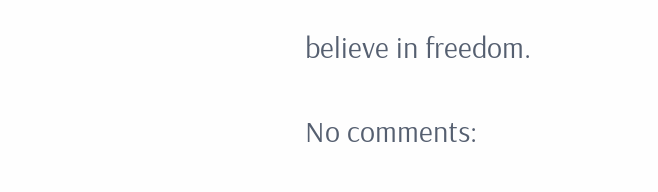believe in freedom.

No comments: